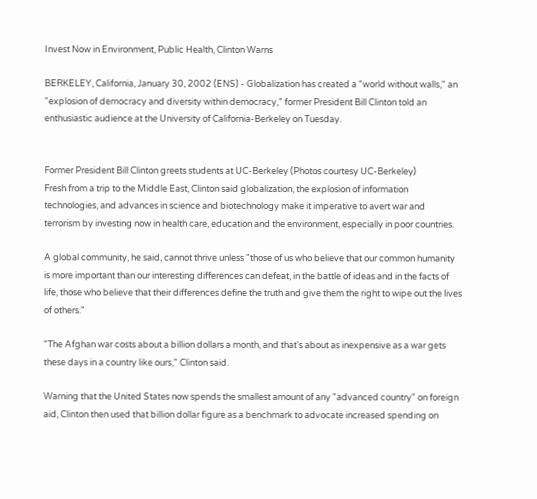Invest Now in Environment, Public Health, Clinton Warns

BERKELEY, California, January 30, 2002 (ENS) - Globalization has created a "world without walls," an "explosion of democracy and diversity within democracy," former President Bill Clinton told an enthusiastic audience at the University of California-Berkeley on Tuesday.


Former President Bill Clinton greets students at UC-Berkeley (Photos courtesy UC-Berkeley)
Fresh from a trip to the Middle East, Clinton said globalization, the explosion of information technologies, and advances in science and biotechnology make it imperative to avert war and terrorism by investing now in health care, education and the environment, especially in poor countries.

A global community, he said, cannot thrive unless "those of us who believe that our common humanity is more important than our interesting differences can defeat, in the battle of ideas and in the facts of life, those who believe that their differences define the truth and give them the right to wipe out the lives of others."

"The Afghan war costs about a billion dollars a month, and that's about as inexpensive as a war gets these days in a country like ours," Clinton said.

Warning that the United States now spends the smallest amount of any "advanced country" on foreign aid, Clinton then used that billion dollar figure as a benchmark to advocate increased spending on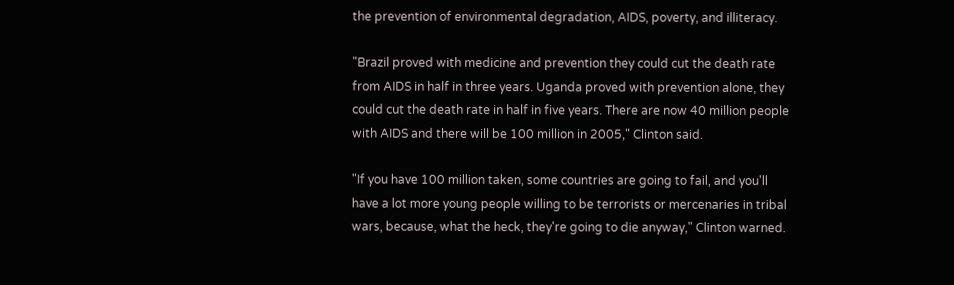the prevention of environmental degradation, AIDS, poverty, and illiteracy.

"Brazil proved with medicine and prevention they could cut the death rate from AIDS in half in three years. Uganda proved with prevention alone, they could cut the death rate in half in five years. There are now 40 million people with AIDS and there will be 100 million in 2005," Clinton said.

"If you have 100 million taken, some countries are going to fail, and you'll have a lot more young people willing to be terrorists or mercenaries in tribal wars, because, what the heck, they're going to die anyway," Clinton warned.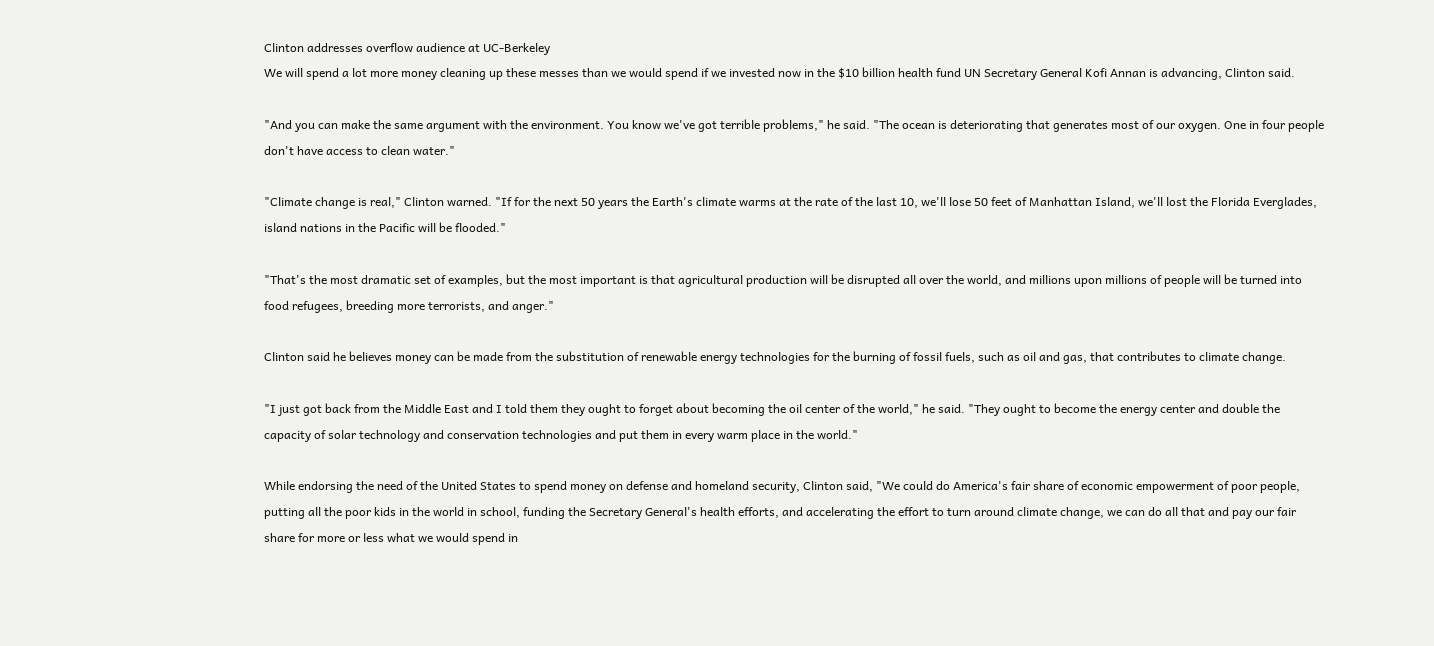Clinton addresses overflow audience at UC-Berkeley
We will spend a lot more money cleaning up these messes than we would spend if we invested now in the $10 billion health fund UN Secretary General Kofi Annan is advancing, Clinton said.

"And you can make the same argument with the environment. You know we've got terrible problems," he said. "The ocean is deteriorating that generates most of our oxygen. One in four people don't have access to clean water."

"Climate change is real," Clinton warned. "If for the next 50 years the Earth's climate warms at the rate of the last 10, we'll lose 50 feet of Manhattan Island, we'll lost the Florida Everglades, island nations in the Pacific will be flooded."

"That's the most dramatic set of examples, but the most important is that agricultural production will be disrupted all over the world, and millions upon millions of people will be turned into food refugees, breeding more terrorists, and anger."

Clinton said he believes money can be made from the substitution of renewable energy technologies for the burning of fossil fuels, such as oil and gas, that contributes to climate change.

"I just got back from the Middle East and I told them they ought to forget about becoming the oil center of the world," he said. "They ought to become the energy center and double the capacity of solar technology and conservation technologies and put them in every warm place in the world."

While endorsing the need of the United States to spend money on defense and homeland security, Clinton said, "We could do America's fair share of economic empowerment of poor people, putting all the poor kids in the world in school, funding the Secretary General's health efforts, and accelerating the effort to turn around climate change, we can do all that and pay our fair share for more or less what we would spend in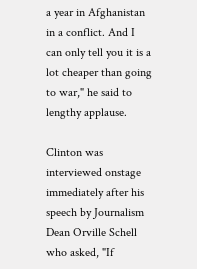a year in Afghanistan in a conflict. And I can only tell you it is a lot cheaper than going to war," he said to lengthy applause.

Clinton was interviewed onstage immediately after his speech by Journalism Dean Orville Schell who asked, "If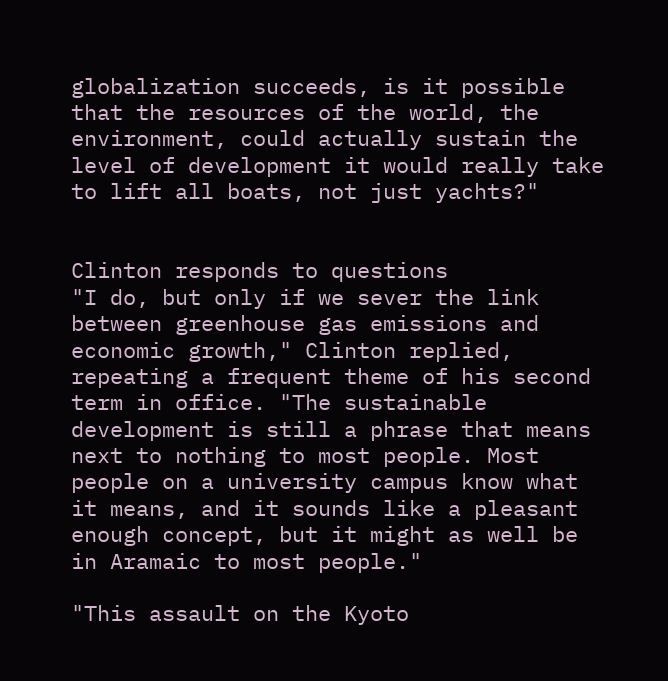globalization succeeds, is it possible that the resources of the world, the environment, could actually sustain the level of development it would really take to lift all boats, not just yachts?"


Clinton responds to questions
"I do, but only if we sever the link between greenhouse gas emissions and economic growth," Clinton replied, repeating a frequent theme of his second term in office. "The sustainable development is still a phrase that means next to nothing to most people. Most people on a university campus know what it means, and it sounds like a pleasant enough concept, but it might as well be in Aramaic to most people."

"This assault on the Kyoto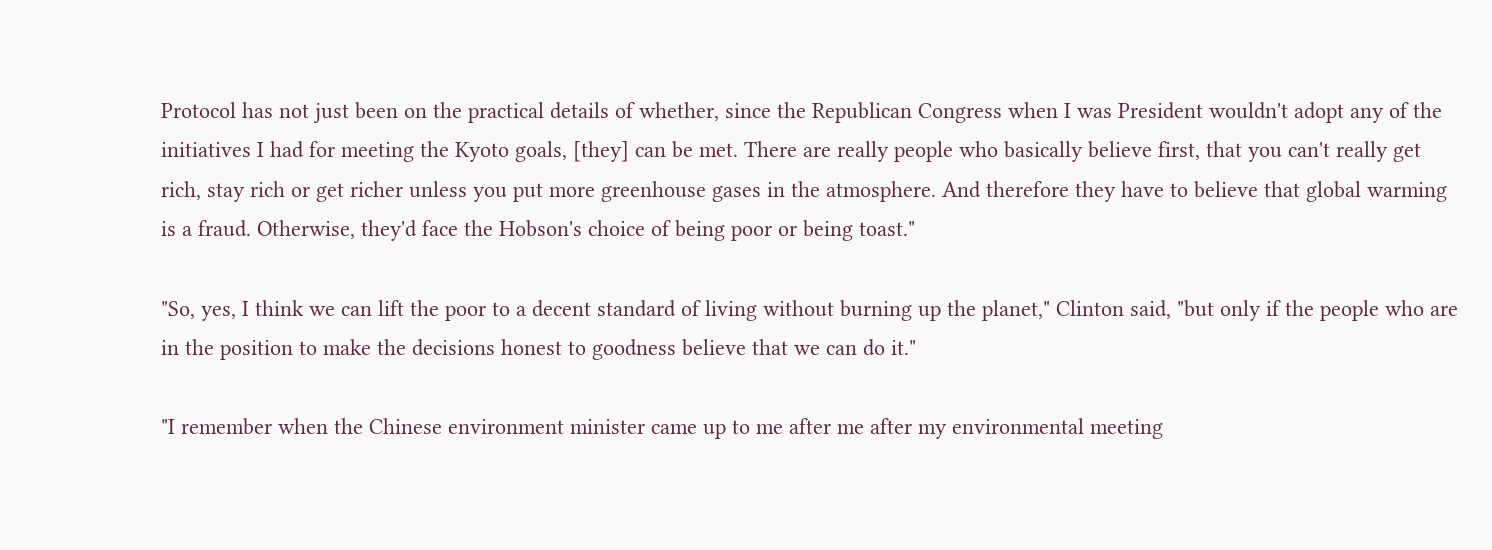Protocol has not just been on the practical details of whether, since the Republican Congress when I was President wouldn't adopt any of the initiatives I had for meeting the Kyoto goals, [they] can be met. There are really people who basically believe first, that you can't really get rich, stay rich or get richer unless you put more greenhouse gases in the atmosphere. And therefore they have to believe that global warming is a fraud. Otherwise, they'd face the Hobson's choice of being poor or being toast."

"So, yes, I think we can lift the poor to a decent standard of living without burning up the planet," Clinton said, "but only if the people who are in the position to make the decisions honest to goodness believe that we can do it."

"I remember when the Chinese environment minister came up to me after me after my environmental meeting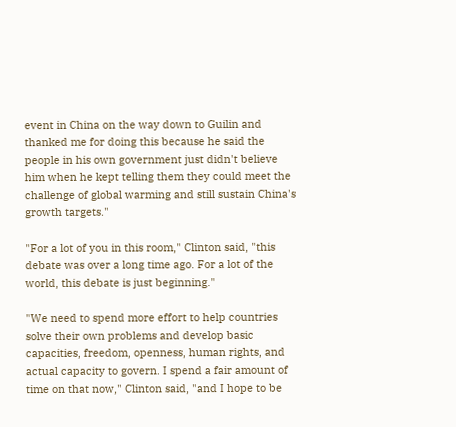event in China on the way down to Guilin and thanked me for doing this because he said the people in his own government just didn't believe him when he kept telling them they could meet the challenge of global warming and still sustain China's growth targets."

"For a lot of you in this room," Clinton said, "this debate was over a long time ago. For a lot of the world, this debate is just beginning."

"We need to spend more effort to help countries solve their own problems and develop basic capacities, freedom, openness, human rights, and actual capacity to govern. I spend a fair amount of time on that now," Clinton said, "and I hope to be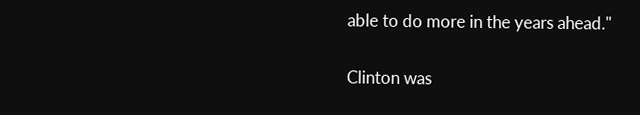able to do more in the years ahead."

Clinton was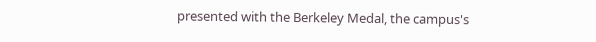presented with the Berkeley Medal, the campus's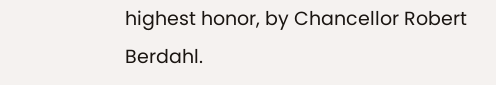highest honor, by Chancellor Robert Berdahl.